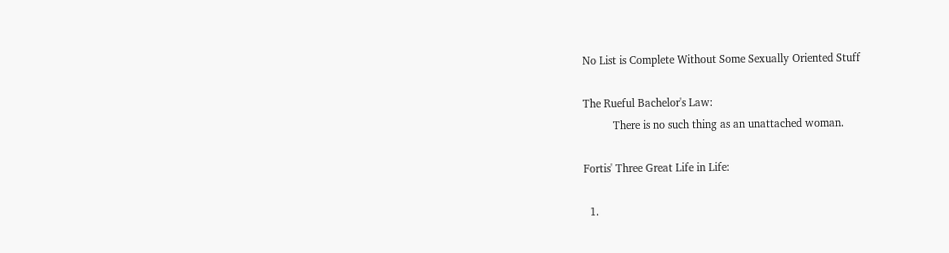No List is Complete Without Some Sexually Oriented Stuff

The Rueful Bachelor's Law:
          There is no such thing as an unattached woman.

Fortis' Three Great Life in Life:

  1.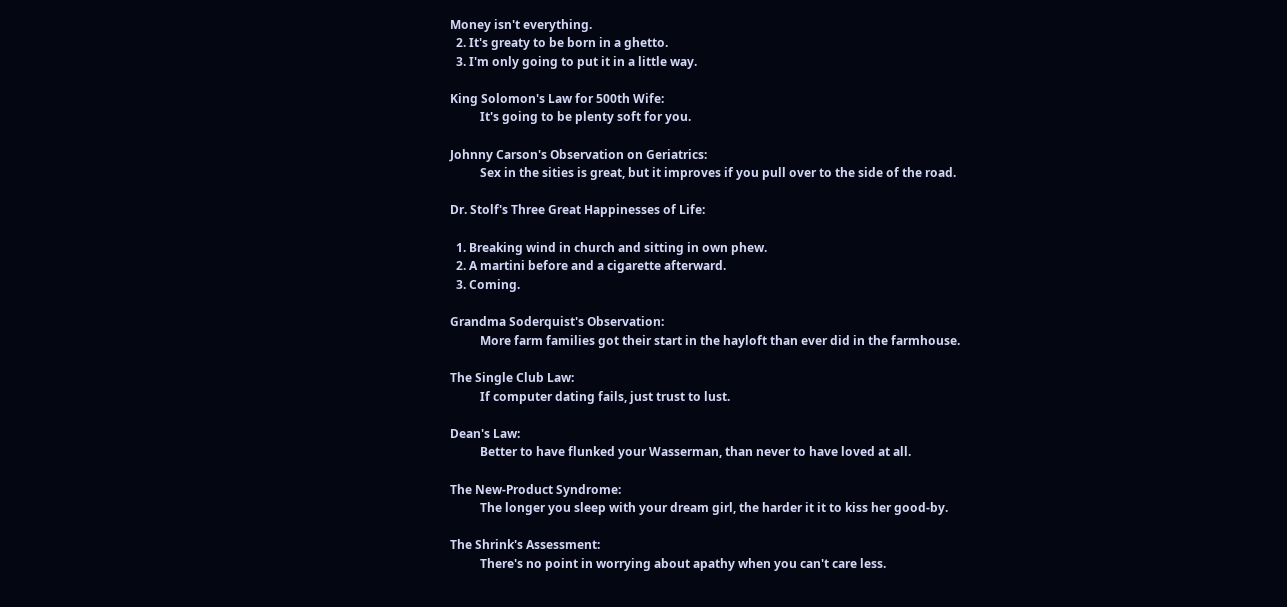Money isn't everything.
  2. It's greaty to be born in a ghetto.
  3. I'm only going to put it in a little way.

King Solomon's Law for 500th Wife:
          It's going to be plenty soft for you.

Johnny Carson's Observation on Geriatrics:
          Sex in the sities is great, but it improves if you pull over to the side of the road.

Dr. Stolf's Three Great Happinesses of Life:

  1. Breaking wind in church and sitting in own phew.
  2. A martini before and a cigarette afterward.
  3. Coming.

Grandma Soderquist's Observation:
          More farm families got their start in the hayloft than ever did in the farmhouse.

The Single Club Law:
          If computer dating fails, just trust to lust.

Dean's Law:
          Better to have flunked your Wasserman, than never to have loved at all.

The New-Product Syndrome:
          The longer you sleep with your dream girl, the harder it it to kiss her good-by.

The Shrink's Assessment:
          There's no point in worrying about apathy when you can't care less.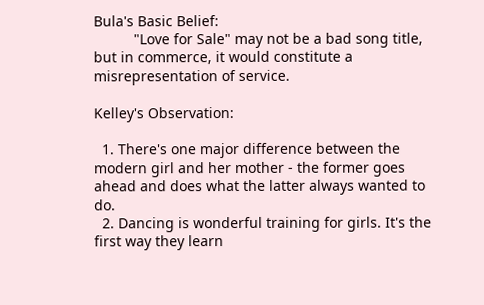Bula's Basic Belief:
          "Love for Sale" may not be a bad song title, but in commerce, it would constitute a misrepresentation of service.

Kelley's Observation:

  1. There's one major difference between the modern girl and her mother - the former goes ahead and does what the latter always wanted to do.
  2. Dancing is wonderful training for girls. It's the first way they learn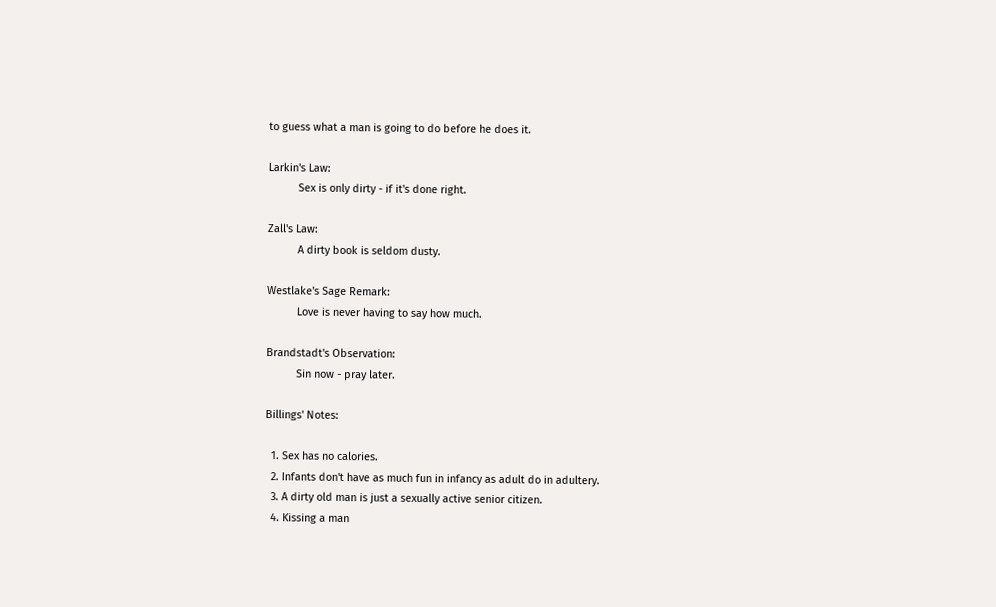to guess what a man is going to do before he does it.

Larkin's Law:
          Sex is only dirty - if it's done right.

Zall's Law:
          A dirty book is seldom dusty.

Westlake's Sage Remark:
          Love is never having to say how much.

Brandstadt's Observation:
          Sin now - pray later.

Billings' Notes:

  1. Sex has no calories.
  2. Infants don't have as much fun in infancy as adult do in adultery.
  3. A dirty old man is just a sexually active senior citizen.
  4. Kissing a man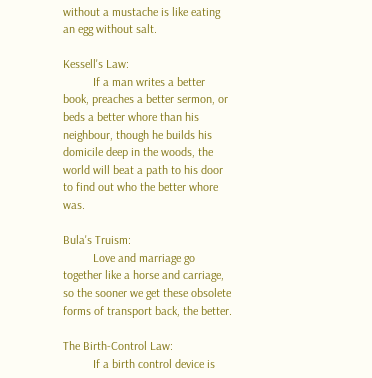without a mustache is like eating an egg without salt.

Kessell's Law:
          If a man writes a better book, preaches a better sermon, or beds a better whore than his neighbour, though he builds his domicile deep in the woods, the world will beat a path to his door to find out who the better whore was.

Bula's Truism:
          Love and marriage go together like a horse and carriage, so the sooner we get these obsolete forms of transport back, the better.

The Birth-Control Law:
          If a birth control device is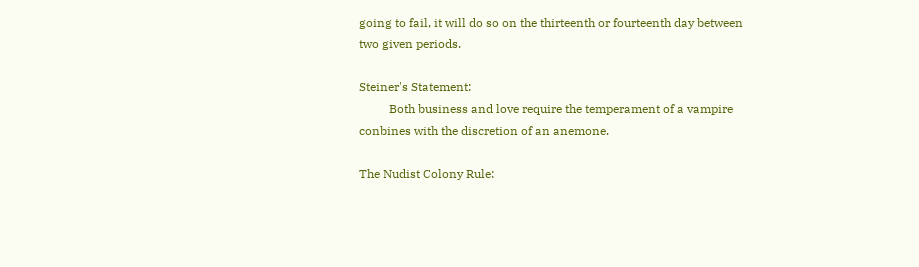going to fail, it will do so on the thirteenth or fourteenth day between two given periods.

Steiner's Statement:
          Both business and love require the temperament of a vampire conbines with the discretion of an anemone.

The Nudist Colony Rule: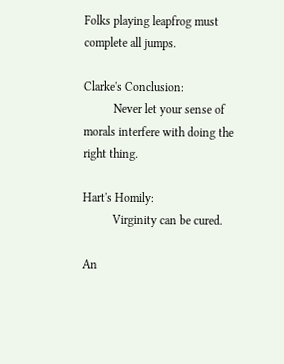Folks playing leapfrog must complete all jumps.

Clarke's Conclusion:
          Never let your sense of morals interfere with doing the right thing.

Hart's Homily:
          Virginity can be cured.

An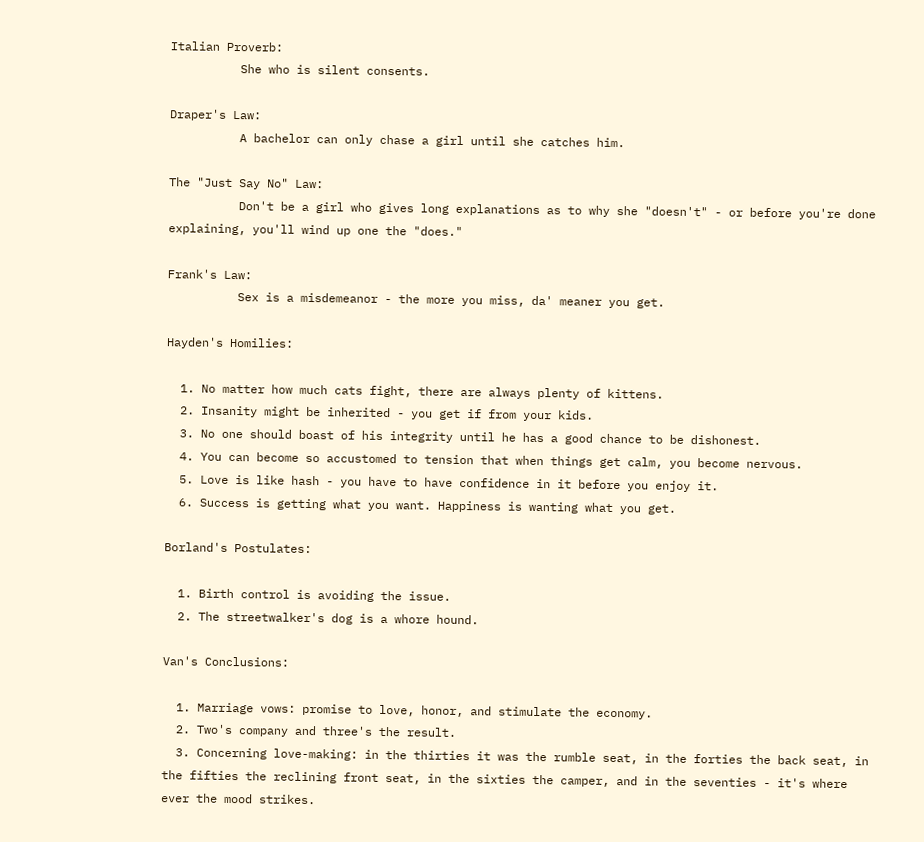Italian Proverb:
          She who is silent consents.

Draper's Law:
          A bachelor can only chase a girl until she catches him.

The "Just Say No" Law:
          Don't be a girl who gives long explanations as to why she "doesn't" - or before you're done explaining, you'll wind up one the "does."

Frank's Law:
          Sex is a misdemeanor - the more you miss, da' meaner you get.

Hayden's Homilies:

  1. No matter how much cats fight, there are always plenty of kittens.
  2. Insanity might be inherited - you get if from your kids.
  3. No one should boast of his integrity until he has a good chance to be dishonest.
  4. You can become so accustomed to tension that when things get calm, you become nervous.
  5. Love is like hash - you have to have confidence in it before you enjoy it.
  6. Success is getting what you want. Happiness is wanting what you get.

Borland's Postulates:

  1. Birth control is avoiding the issue.
  2. The streetwalker's dog is a whore hound.

Van's Conclusions:

  1. Marriage vows: promise to love, honor, and stimulate the economy.
  2. Two's company and three's the result.
  3. Concerning love-making: in the thirties it was the rumble seat, in the forties the back seat, in the fifties the reclining front seat, in the sixties the camper, and in the seventies - it's where ever the mood strikes.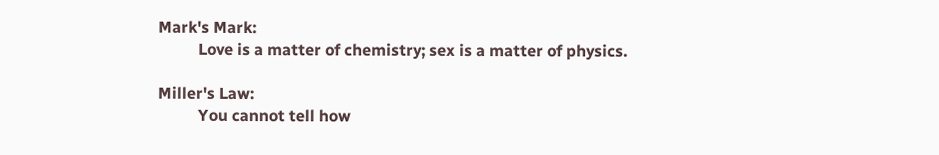Mark's Mark:
          Love is a matter of chemistry; sex is a matter of physics.

Miller's Law:
          You cannot tell how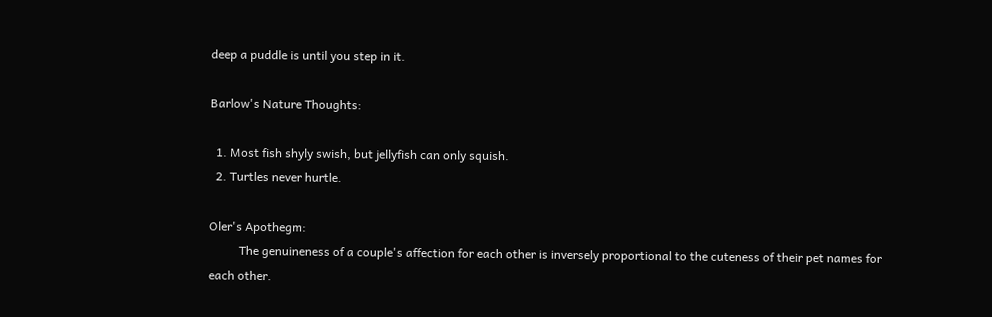deep a puddle is until you step in it.

Barlow's Nature Thoughts:

  1. Most fish shyly swish, but jellyfish can only squish.
  2. Turtles never hurtle.

Oler's Apothegm:
          The genuineness of a couple's affection for each other is inversely proportional to the cuteness of their pet names for each other.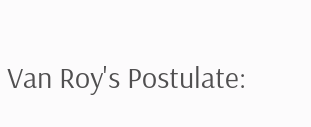Van Roy's Postulate: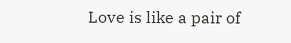Love is like a pair of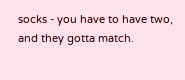socks - you have to have two, and they gotta match.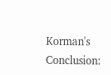Korman's Conclusion: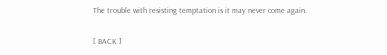The trouble with resisting temptation is it may never come again.

[ BACK ]